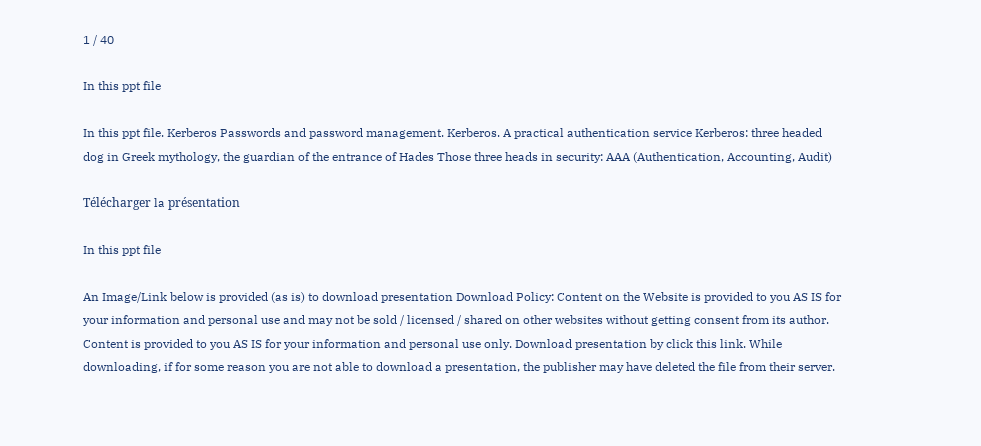1 / 40

In this ppt file

In this ppt file. Kerberos Passwords and password management. Kerberos. A practical authentication service Kerberos: three headed dog in Greek mythology, the guardian of the entrance of Hades Those three heads in security: AAA (Authentication, Accounting, Audit)

Télécharger la présentation

In this ppt file

An Image/Link below is provided (as is) to download presentation Download Policy: Content on the Website is provided to you AS IS for your information and personal use and may not be sold / licensed / shared on other websites without getting consent from its author. Content is provided to you AS IS for your information and personal use only. Download presentation by click this link. While downloading, if for some reason you are not able to download a presentation, the publisher may have deleted the file from their server.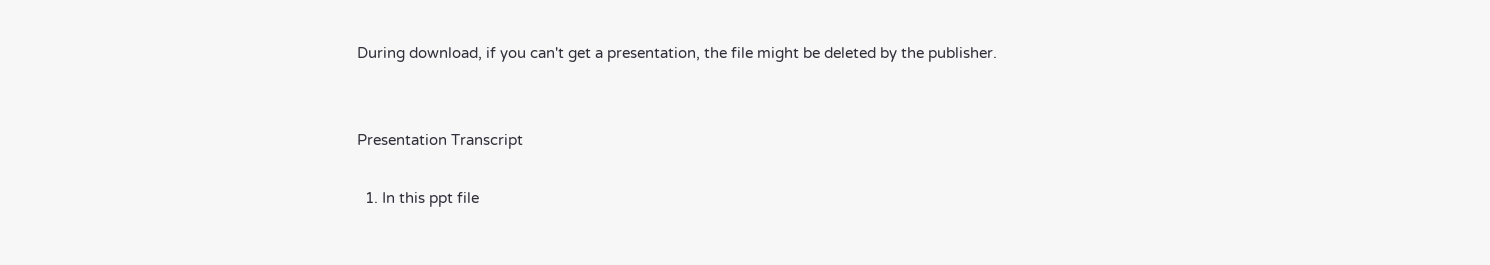During download, if you can't get a presentation, the file might be deleted by the publisher.


Presentation Transcript

  1. In this ppt file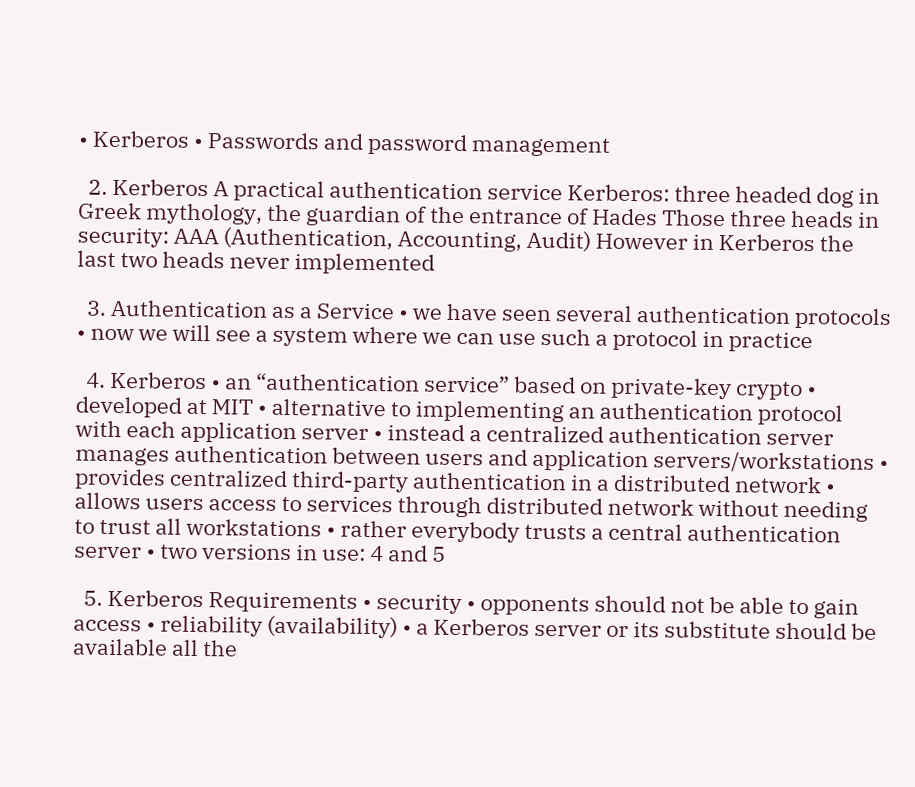• Kerberos • Passwords and password management

  2. Kerberos A practical authentication service Kerberos: three headed dog in Greek mythology, the guardian of the entrance of Hades Those three heads in security: AAA (Authentication, Accounting, Audit) However in Kerberos the last two heads never implemented

  3. Authentication as a Service • we have seen several authentication protocols • now we will see a system where we can use such a protocol in practice

  4. Kerberos • an “authentication service” based on private-key crypto • developed at MIT • alternative to implementing an authentication protocol with each application server • instead a centralized authentication server manages authentication between users and application servers/workstations • provides centralized third-party authentication in a distributed network • allows users access to services through distributed network without needing to trust all workstations • rather everybody trusts a central authentication server • two versions in use: 4 and 5

  5. Kerberos Requirements • security • opponents should not be able to gain access • reliability (availability) • a Kerberos server or its substitute should be available all the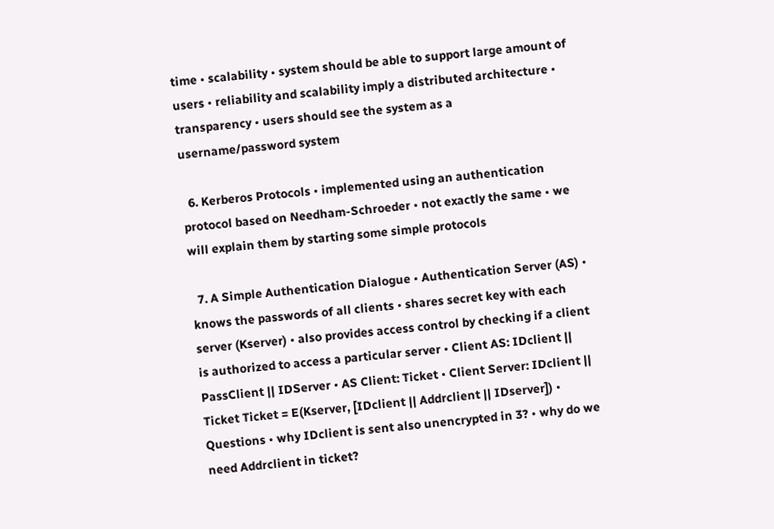time • scalability • system should be able to support large amount of users • reliability and scalability imply a distributed architecture • transparency • users should see the system as a username/password system

  6. Kerberos Protocols • implemented using an authentication protocol based on Needham-Schroeder • not exactly the same • we will explain them by starting some simple protocols

  7. A Simple Authentication Dialogue • Authentication Server (AS) • knows the passwords of all clients • shares secret key with each server (Kserver) • also provides access control by checking if a client is authorized to access a particular server • Client AS: IDclient || PassClient || IDServer • AS Client: Ticket • Client Server: IDclient || Ticket Ticket = E(Kserver, [IDclient || Addrclient || IDserver]) • Questions • why IDclient is sent also unencrypted in 3? • why do we need Addrclient in ticket?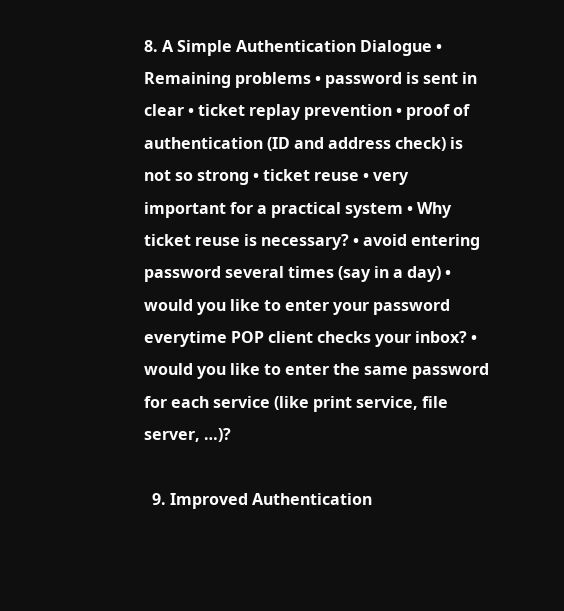8. A Simple Authentication Dialogue • Remaining problems • password is sent in clear • ticket replay prevention • proof of authentication (ID and address check) is not so strong • ticket reuse • very important for a practical system • Why ticket reuse is necessary? • avoid entering password several times (say in a day) • would you like to enter your password everytime POP client checks your inbox? • would you like to enter the same password for each service (like print service, file server, …)?

  9. Improved Authentication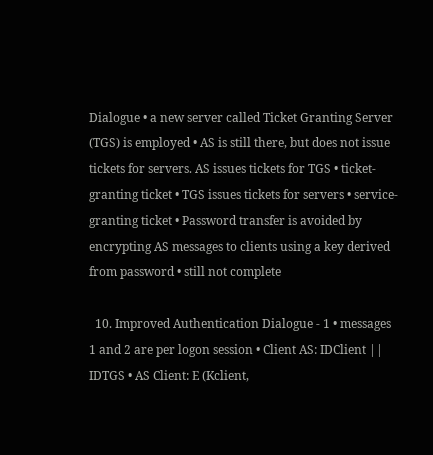Dialogue • a new server called Ticket Granting Server (TGS) is employed • AS is still there, but does not issue tickets for servers. AS issues tickets for TGS • ticket-granting ticket • TGS issues tickets for servers • service-granting ticket • Password transfer is avoided by encrypting AS messages to clients using a key derived from password • still not complete

  10. Improved Authentication Dialogue - 1 • messages 1 and 2 are per logon session • Client AS: IDClient || IDTGS • AS Client: E (Kclient,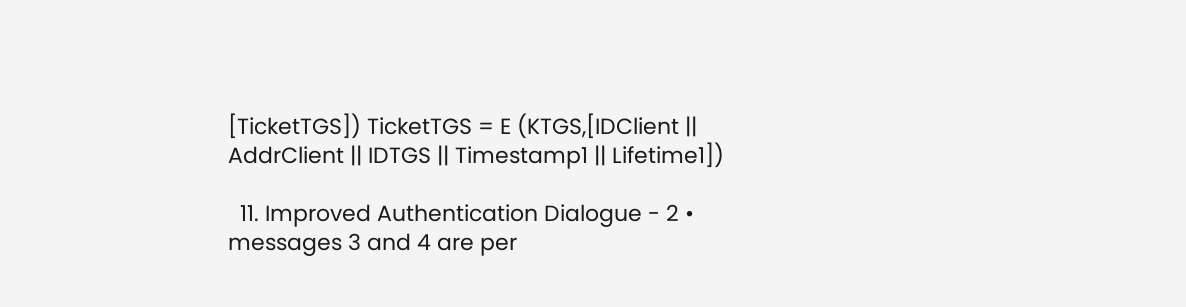[TicketTGS]) TicketTGS = E (KTGS,[IDClient || AddrClient || IDTGS || Timestamp1 || Lifetime1])

  11. Improved Authentication Dialogue - 2 • messages 3 and 4 are per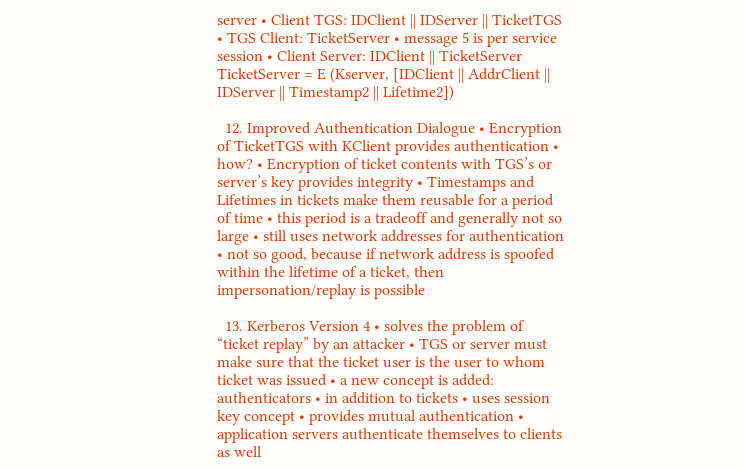server • Client TGS: IDClient || IDServer || TicketTGS • TGS Client: TicketServer • message 5 is per service session • Client Server: IDClient || TicketServer TicketServer = E (Kserver, [IDClient || AddrClient || IDServer || Timestamp2 || Lifetime2])

  12. Improved Authentication Dialogue • Encryption of TicketTGS with KClient provides authentication • how? • Encryption of ticket contents with TGS’s or server’s key provides integrity • Timestamps and Lifetimes in tickets make them reusable for a period of time • this period is a tradeoff and generally not so large • still uses network addresses for authentication • not so good, because if network address is spoofed within the lifetime of a ticket, then impersonation/replay is possible

  13. Kerberos Version 4 • solves the problem of “ticket replay” by an attacker • TGS or server must make sure that the ticket user is the user to whom ticket was issued • a new concept is added: authenticators • in addition to tickets • uses session key concept • provides mutual authentication • application servers authenticate themselves to clients as well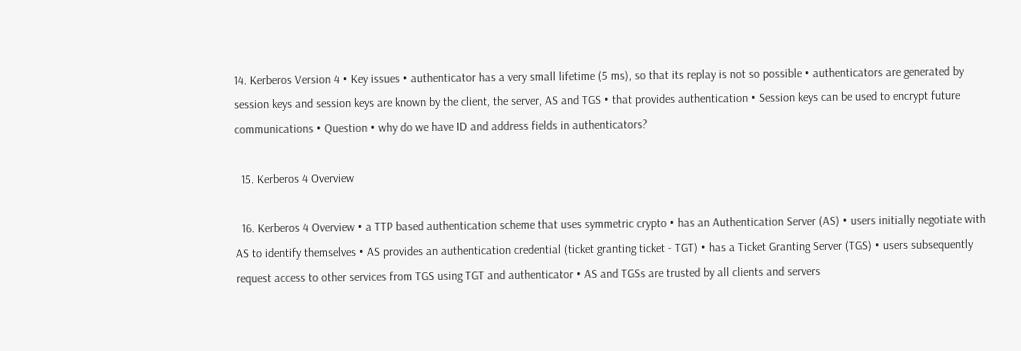14. Kerberos Version 4 • Key issues • authenticator has a very small lifetime (5 ms), so that its replay is not so possible • authenticators are generated by session keys and session keys are known by the client, the server, AS and TGS • that provides authentication • Session keys can be used to encrypt future communications • Question • why do we have ID and address fields in authenticators?

  15. Kerberos 4 Overview

  16. Kerberos 4 Overview • a TTP based authentication scheme that uses symmetric crypto • has an Authentication Server (AS) • users initially negotiate with AS to identify themselves • AS provides an authentication credential (ticket granting ticket - TGT) • has a Ticket Granting Server (TGS) • users subsequently request access to other services from TGS using TGT and authenticator • AS and TGSs are trusted by all clients and servers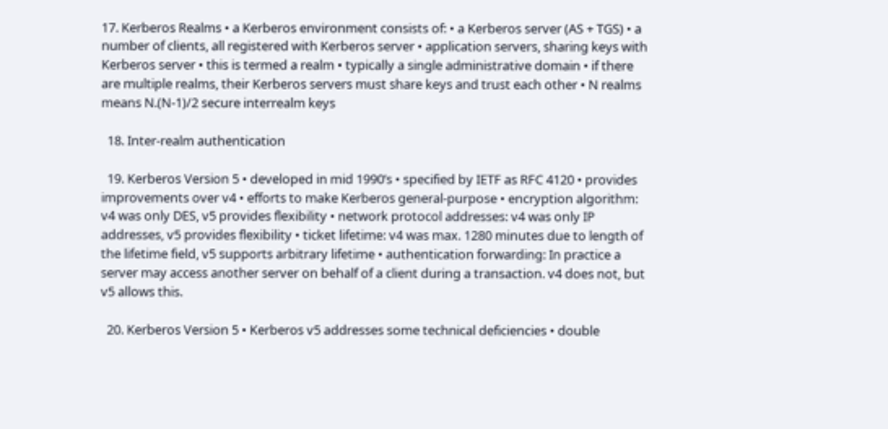17. Kerberos Realms • a Kerberos environment consists of: • a Kerberos server (AS + TGS) • a number of clients, all registered with Kerberos server • application servers, sharing keys with Kerberos server • this is termed a realm • typically a single administrative domain • if there are multiple realms, their Kerberos servers must share keys and trust each other • N realms means N.(N-1)/2 secure interrealm keys

  18. Inter-realm authentication

  19. Kerberos Version 5 • developed in mid 1990’s • specified by IETF as RFC 4120 • provides improvements over v4 • efforts to make Kerberos general-purpose • encryption algorithm: v4 was only DES, v5 provides flexibility • network protocol addresses: v4 was only IP addresses, v5 provides flexibility • ticket lifetime: v4 was max. 1280 minutes due to length of the lifetime field, v5 supports arbitrary lifetime • authentication forwarding: In practice a server may access another server on behalf of a client during a transaction. v4 does not, but v5 allows this.

  20. Kerberos Version 5 • Kerberos v5 addresses some technical deficiencies • double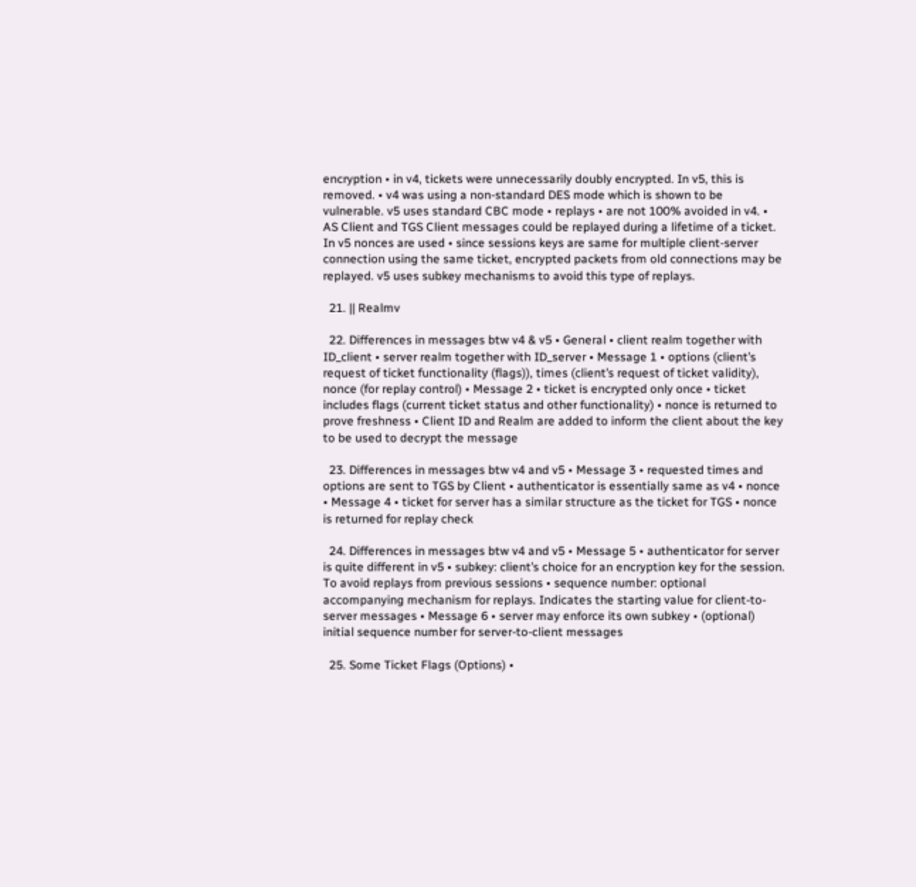encryption • in v4, tickets were unnecessarily doubly encrypted. In v5, this is removed. • v4 was using a non-standard DES mode which is shown to be vulnerable. v5 uses standard CBC mode • replays • are not 100% avoided in v4. • AS Client and TGS Client messages could be replayed during a lifetime of a ticket. In v5 nonces are used • since sessions keys are same for multiple client-server connection using the same ticket, encrypted packets from old connections may be replayed. v5 uses subkey mechanisms to avoid this type of replays.

  21. || Realmv

  22. Differences in messages btw v4 & v5 • General • client realm together with ID_client • server realm together with ID_server • Message 1 • options (client’s request of ticket functionality (flags)), times (client’s request of ticket validity), nonce (for replay control) • Message 2 • ticket is encrypted only once • ticket includes flags (current ticket status and other functionality) • nonce is returned to prove freshness • Client ID and Realm are added to inform the client about the key to be used to decrypt the message

  23. Differences in messages btw v4 and v5 • Message 3 • requested times and options are sent to TGS by Client • authenticator is essentially same as v4 • nonce • Message 4 • ticket for server has a similar structure as the ticket for TGS • nonce is returned for replay check

  24. Differences in messages btw v4 and v5 • Message 5 • authenticator for server is quite different in v5 • subkey: client’s choice for an encryption key for the session. To avoid replays from previous sessions • sequence number: optional accompanying mechanism for replays. Indicates the starting value for client-to-server messages • Message 6 • server may enforce its own subkey • (optional) initial sequence number for server-to-client messages

  25. Some Ticket Flags (Options) •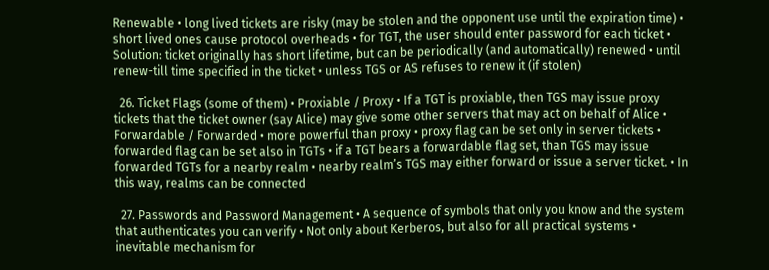Renewable • long lived tickets are risky (may be stolen and the opponent use until the expiration time) • short lived ones cause protocol overheads • for TGT, the user should enter password for each ticket • Solution: ticket originally has short lifetime, but can be periodically (and automatically) renewed • until renew-till time specified in the ticket • unless TGS or AS refuses to renew it (if stolen)

  26. Ticket Flags (some of them) • Proxiable / Proxy • If a TGT is proxiable, then TGS may issue proxy tickets that the ticket owner (say Alice) may give some other servers that may act on behalf of Alice • Forwardable / Forwarded • more powerful than proxy • proxy flag can be set only in server tickets • forwarded flag can be set also in TGTs • if a TGT bears a forwardable flag set, than TGS may issue forwarded TGTs for a nearby realm • nearby realm’s TGS may either forward or issue a server ticket. • In this way, realms can be connected

  27. Passwords and Password Management • A sequence of symbols that only you know and the system that authenticates you can verify • Not only about Kerberos, but also for all practical systems • inevitable mechanism for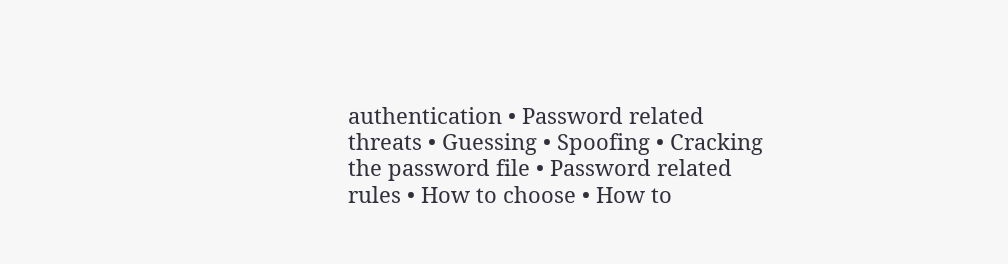authentication • Password related threats • Guessing • Spoofing • Cracking the password file • Password related rules • How to choose • How to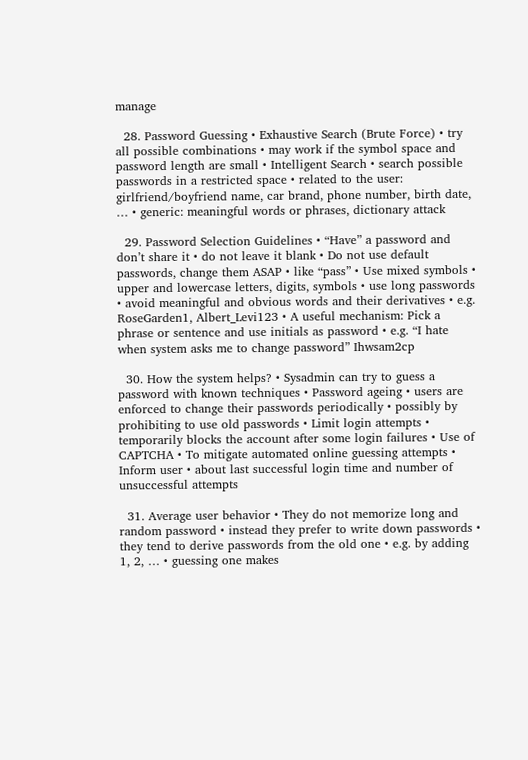manage

  28. Password Guessing • Exhaustive Search (Brute Force) • try all possible combinations • may work if the symbol space and password length are small • Intelligent Search • search possible passwords in a restricted space • related to the user: girlfriend/boyfriend name, car brand, phone number, birth date, … • generic: meaningful words or phrases, dictionary attack

  29. Password Selection Guidelines • “Have” a password and don’t share it • do not leave it blank • Do not use default passwords, change them ASAP • like “pass” • Use mixed symbols • upper and lowercase letters, digits, symbols • use long passwords • avoid meaningful and obvious words and their derivatives • e.g. RoseGarden1, Albert_Levi123 • A useful mechanism: Pick a phrase or sentence and use initials as password • e.g. “I hate when system asks me to change password” Ihwsam2cp

  30. How the system helps? • Sysadmin can try to guess a password with known techniques • Password ageing • users are enforced to change their passwords periodically • possibly by prohibiting to use old passwords • Limit login attempts • temporarily blocks the account after some login failures • Use of CAPTCHA • To mitigate automated online guessing attempts • Inform user • about last successful login time and number of unsuccessful attempts

  31. Average user behavior • They do not memorize long and random password • instead they prefer to write down passwords • they tend to derive passwords from the old one • e.g. by adding 1, 2, … • guessing one makes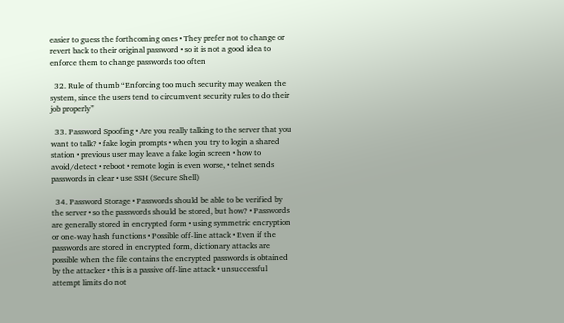easier to guess the forthcoming ones • They prefer not to change or revert back to their original password • so it is not a good idea to enforce them to change passwords too often

  32. Rule of thumb “Enforcing too much security may weaken the system, since the users tend to circumvent security rules to do their job properly”

  33. Password Spoofing • Are you really talking to the server that you want to talk? • fake login prompts • when you try to login a shared station • previous user may leave a fake login screen • how to avoid/detect • reboot • remote login is even worse, • telnet sends passwords in clear • use SSH (Secure Shell)

  34. Password Storage • Passwords should be able to be verified by the server • so the passwords should be stored, but how? • Passwords are generally stored in encrypted form • using symmetric encryption or one-way hash functions • Possible off-line attack • Even if the passwords are stored in encrypted form, dictionary attacks are possible when the file contains the encrypted passwords is obtained by the attacker • this is a passive off-line attack • unsuccessful attempt limits do not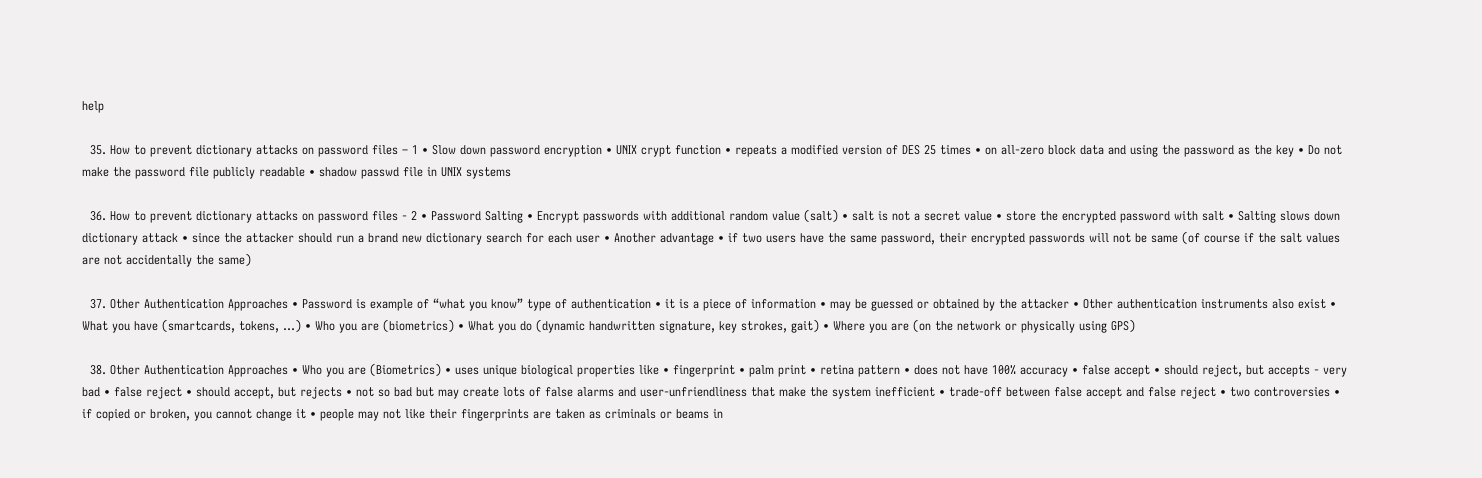help

  35. How to prevent dictionary attacks on password files – 1 • Slow down password encryption • UNIX crypt function • repeats a modified version of DES 25 times • on all-zero block data and using the password as the key • Do not make the password file publicly readable • shadow passwd file in UNIX systems

  36. How to prevent dictionary attacks on password files - 2 • Password Salting • Encrypt passwords with additional random value (salt) • salt is not a secret value • store the encrypted password with salt • Salting slows down dictionary attack • since the attacker should run a brand new dictionary search for each user • Another advantage • if two users have the same password, their encrypted passwords will not be same (of course if the salt values are not accidentally the same)

  37. Other Authentication Approaches • Password is example of “what you know” type of authentication • it is a piece of information • may be guessed or obtained by the attacker • Other authentication instruments also exist • What you have (smartcards, tokens, …) • Who you are (biometrics) • What you do (dynamic handwritten signature, key strokes, gait) • Where you are (on the network or physically using GPS)

  38. Other Authentication Approaches • Who you are (Biometrics) • uses unique biological properties like • fingerprint • palm print • retina pattern • does not have 100% accuracy • false accept • should reject, but accepts - very bad • false reject • should accept, but rejects • not so bad but may create lots of false alarms and user-unfriendliness that make the system inefficient • trade-off between false accept and false reject • two controversies • if copied or broken, you cannot change it • people may not like their fingerprints are taken as criminals or beams in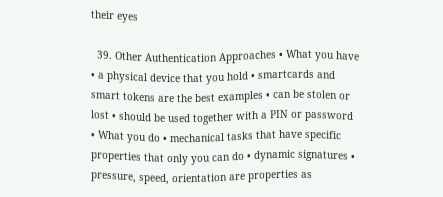their eyes

  39. Other Authentication Approaches • What you have • a physical device that you hold • smartcards and smart tokens are the best examples • can be stolen or lost • should be used together with a PIN or password • What you do • mechanical tasks that have specific properties that only you can do • dynamic signatures • pressure, speed, orientation are properties as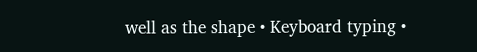well as the shape • Keyboard typing •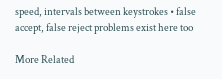speed, intervals between keystrokes • false accept, false reject problems exist here too

More Related